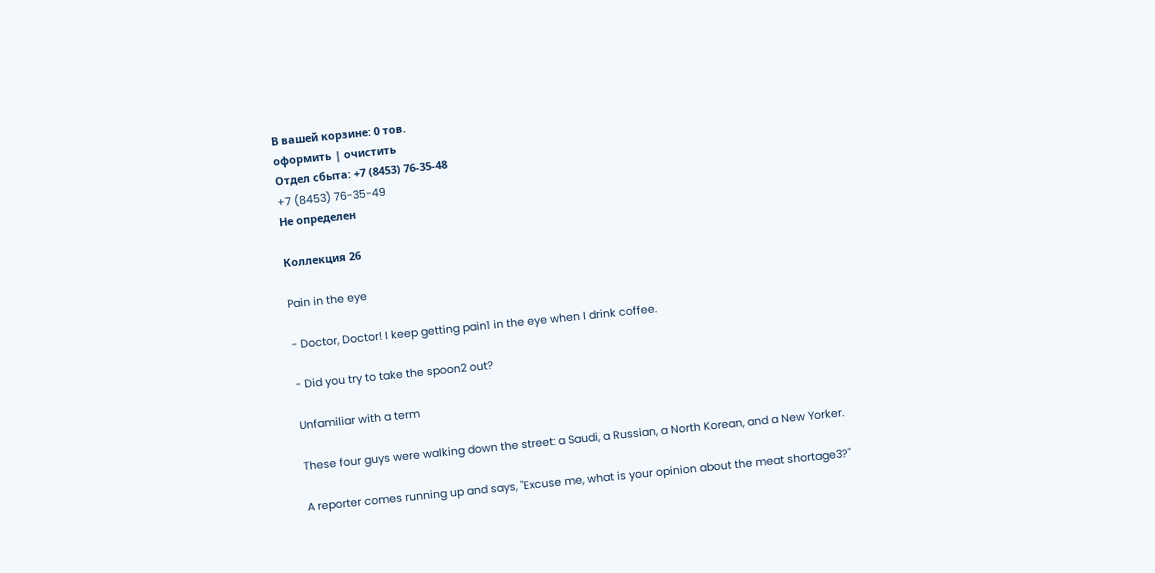В вашей корзине: 0 тов.
оформить | очистить
Отдел сбыта: +7 (8453) 76-35-48
+7 (8453) 76-35-49
Не определен

Коллекция 26

Pain in the eye

- Doctor, Doctor! I keep getting pain1 in the eye when I drink coffee.

- Did you try to take the spoon2 out?

Unfamiliar with a term

These four guys were walking down the street: a Saudi, a Russian, a North Korean, and a New Yorker.

A reporter comes running up and says, "Excuse me, what is your opinion about the meat shortage3?"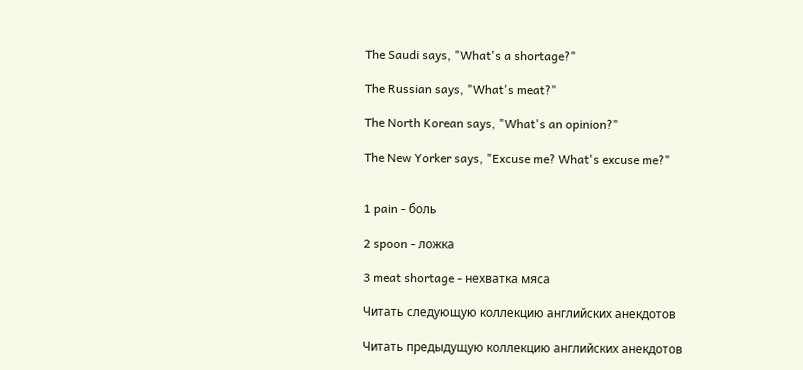The Saudi says, "What's a shortage?"

The Russian says, "What's meat?"

The North Korean says, "What's an opinion?"

The New Yorker says, "Excuse me? What's excuse me?"


1 pain - боль

2 spoon - ложка

3 meat shortage - нехватка мяса

Читать следующую коллекцию английских анекдотов

Читать предыдущую коллекцию английских анекдотов